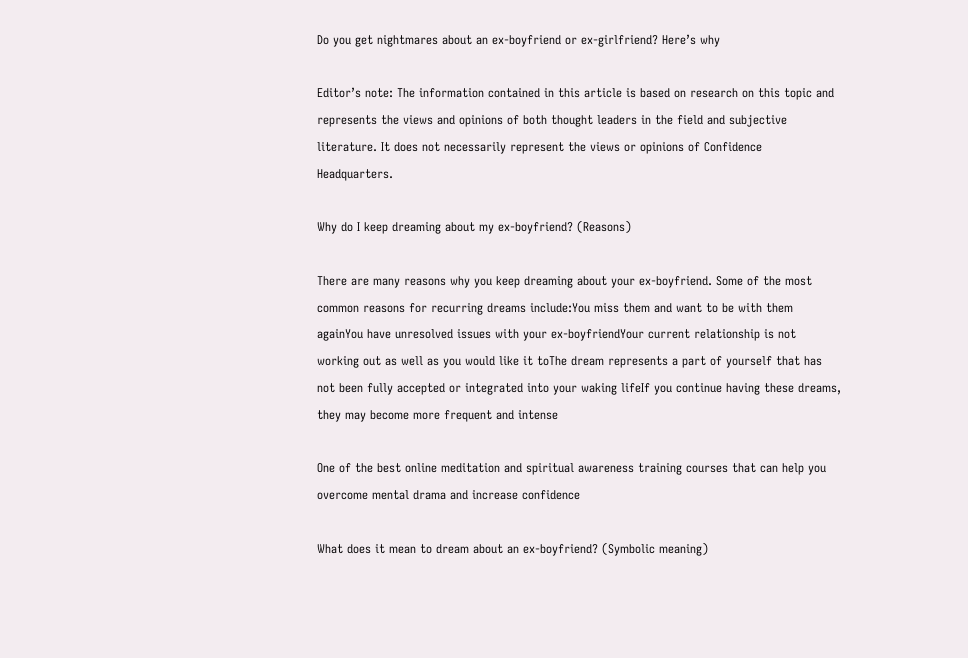Do you get nightmares about an ex-boyfriend or ex-girlfriend? Here’s why

Editor’s note: The information contained in this article is based on research on this topic and represents the views and opinions of both thought leaders in the field and subjective literature. It does not necessarily represent the views or opinions of Confidence Headquarters.

Why do I keep dreaming about my ex-boyfriend? (Reasons)

There are many reasons why you keep dreaming about your ex-boyfriend. Some of the most common reasons for recurring dreams include:You miss them and want to be with them againYou have unresolved issues with your ex-boyfriendYour current relationship is not working out as well as you would like it toThe dream represents a part of yourself that has not been fully accepted or integrated into your waking lifeIf you continue having these dreams, they may become more frequent and intense

One of the best online meditation and spiritual awareness training courses that can help you overcome mental drama and increase confidence

What does it mean to dream about an ex-boyfriend? (Symbolic meaning)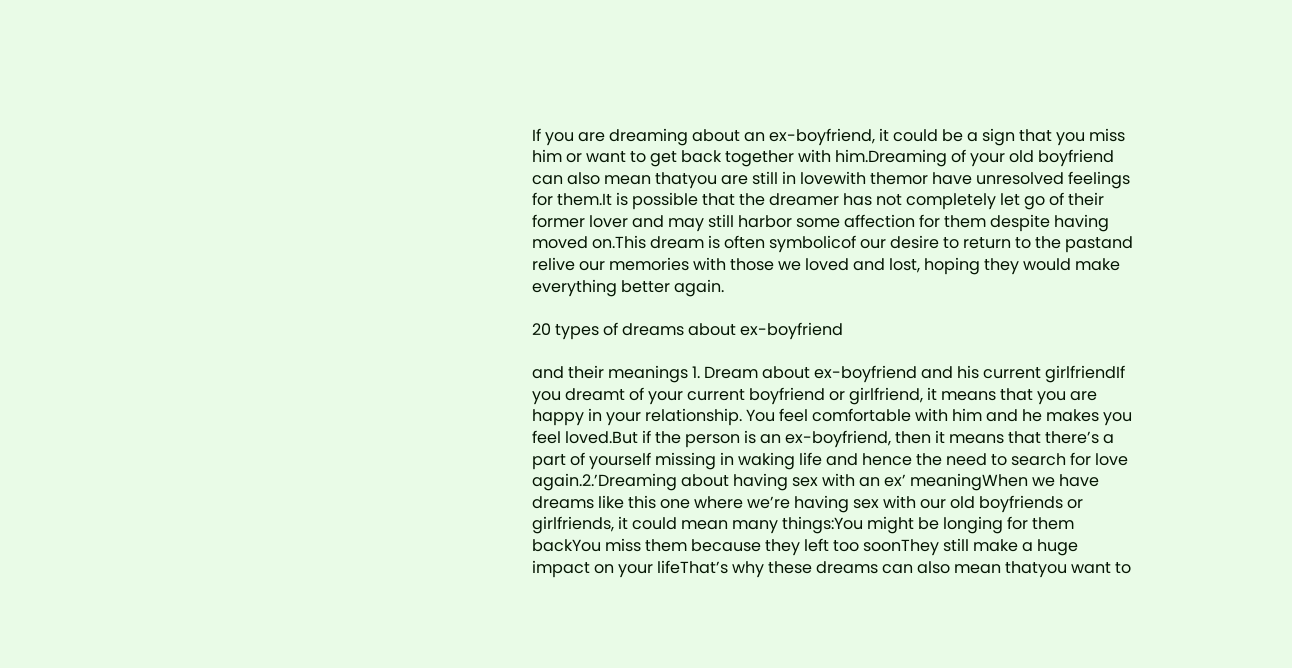If you are dreaming about an ex-boyfriend, it could be a sign that you miss him or want to get back together with him.Dreaming of your old boyfriend can also mean thatyou are still in lovewith themor have unresolved feelings for them.It is possible that the dreamer has not completely let go of their former lover and may still harbor some affection for them despite having moved on.This dream is often symbolicof our desire to return to the pastand relive our memories with those we loved and lost, hoping they would make everything better again.

20 types of dreams about ex-boyfriend

and their meanings 1. Dream about ex-boyfriend and his current girlfriendIf you dreamt of your current boyfriend or girlfriend, it means that you are happy in your relationship. You feel comfortable with him and he makes you feel loved.But if the person is an ex-boyfriend, then it means that there’s a part of yourself missing in waking life and hence the need to search for love again.2.’Dreaming about having sex with an ex’ meaningWhen we have dreams like this one where we’re having sex with our old boyfriends or girlfriends, it could mean many things:You might be longing for them backYou miss them because they left too soonThey still make a huge impact on your lifeThat’s why these dreams can also mean thatyou want to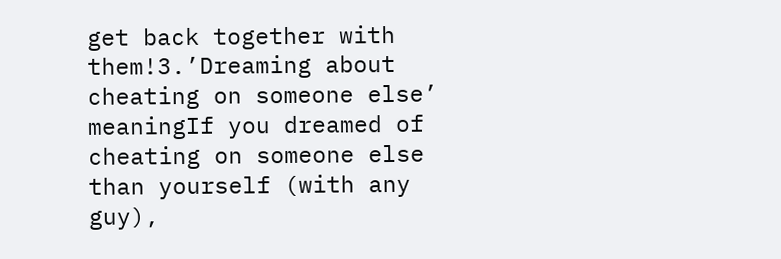get back together with them!3.’Dreaming about cheating on someone else’ meaningIf you dreamed of cheating on someone else than yourself (with any guy),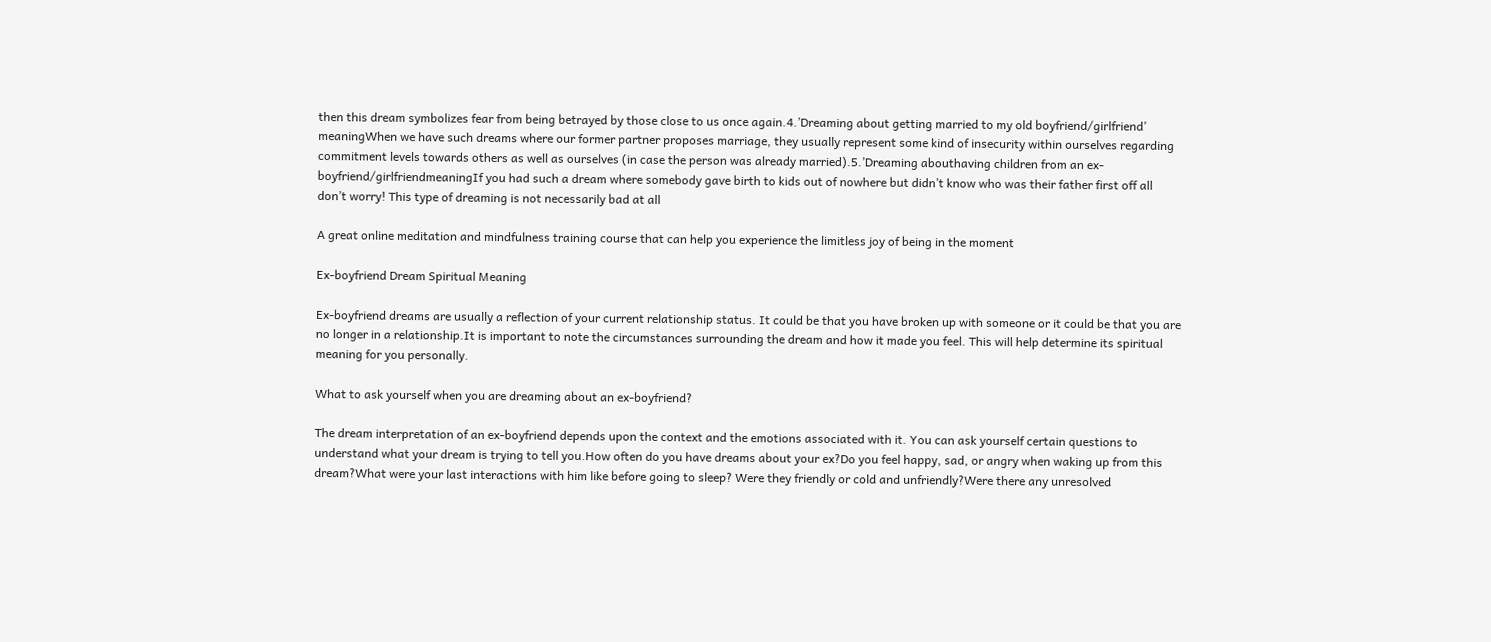then this dream symbolizes fear from being betrayed by those close to us once again.4.’Dreaming about getting married to my old boyfriend/girlfriend’ meaningWhen we have such dreams where our former partner proposes marriage, they usually represent some kind of insecurity within ourselves regarding commitment levels towards others as well as ourselves (in case the person was already married).5.’Dreaming abouthaving children from an ex-boyfriend/girlfriendmeaningIf you had such a dream where somebody gave birth to kids out of nowhere but didn’t know who was their father first off all don’t worry! This type of dreaming is not necessarily bad at all

A great online meditation and mindfulness training course that can help you experience the limitless joy of being in the moment

Ex-boyfriend Dream Spiritual Meaning

Ex-boyfriend dreams are usually a reflection of your current relationship status. It could be that you have broken up with someone or it could be that you are no longer in a relationship.It is important to note the circumstances surrounding the dream and how it made you feel. This will help determine its spiritual meaning for you personally.

What to ask yourself when you are dreaming about an ex-boyfriend?

The dream interpretation of an ex-boyfriend depends upon the context and the emotions associated with it. You can ask yourself certain questions to understand what your dream is trying to tell you.How often do you have dreams about your ex?Do you feel happy, sad, or angry when waking up from this dream?What were your last interactions with him like before going to sleep? Were they friendly or cold and unfriendly?Were there any unresolved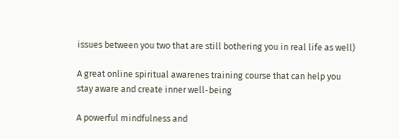issues between you two that are still bothering you in real life as well)

A great online spiritual awarenes training course that can help you stay aware and create inner well-being

A powerful mindfulness and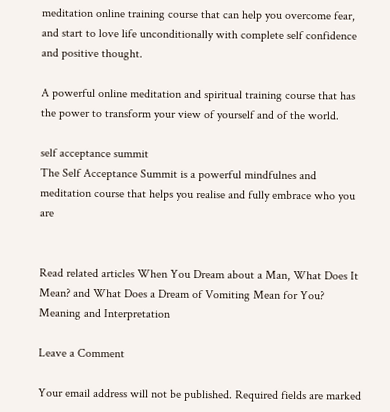meditation online training course that can help you overcome fear, and start to love life unconditionally with complete self confidence and positive thought.

A powerful online meditation and spiritual training course that has the power to transform your view of yourself and of the world.

self acceptance summit
The Self Acceptance Summit is a powerful mindfulnes and meditation course that helps you realise and fully embrace who you are


Read related articles When You Dream about a Man, What Does It Mean? and What Does a Dream of Vomiting Mean for You? Meaning and Interpretation

Leave a Comment

Your email address will not be published. Required fields are marked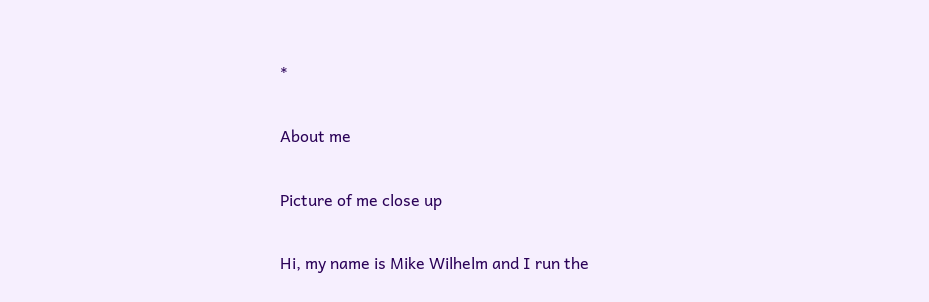*

About me

Picture of me close up

Hi, my name is Mike Wilhelm and I run the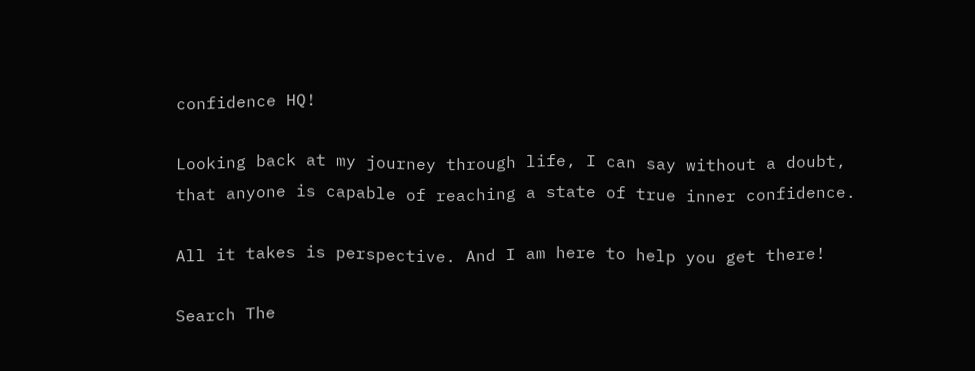confidence HQ!

Looking back at my journey through life, I can say without a doubt, that anyone is capable of reaching a state of true inner confidence.

All it takes is perspective. And I am here to help you get there!

Search The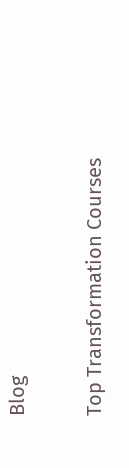Blog

Top Transformation Courses